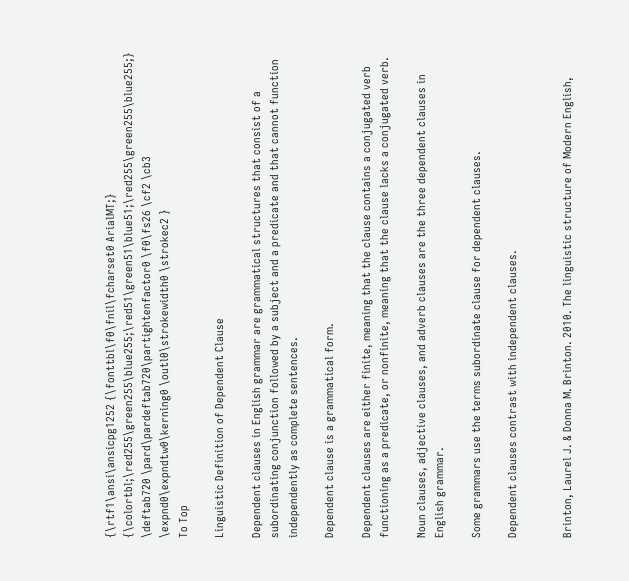{\rtf1\ansi\ansicpg1252 {\fonttbl\f0\fnil\fcharset0 ArialMT;} {\colortbl;\red255\green255\blue255;\red51\green51\blue51;\red255\green255\blue255;} \deftab720 \pard\pardeftab720\partightenfactor0 \f0\fs26 \cf2 \cb3 \expnd0\expndtw0\kerning0 \outl0\strokewidth0 \strokec2 }
To Top

Linguistic Definition of Dependent Clause

Dependent clauses in English grammar are grammatical structures that consist of a subordinating conjunction followed by a subject and a predicate and that cannot function independently as complete sentences.

Dependent clause is a grammatical form.

Dependent clauses are either finite, meaning that the clause contains a conjugated verb functioning as a predicate, or nonfinite, meaning that the clause lacks a conjugated verb.

Noun clauses, adjective clauses, and adverb clauses are the three dependent clauses in English grammar.

Some grammars use the terms subordinate clause for dependent clauses.

Dependent clauses contrast with independent clauses.


Brinton, Laurel J. & Donna M. Brinton. 2010. The linguistic structure of Modern English,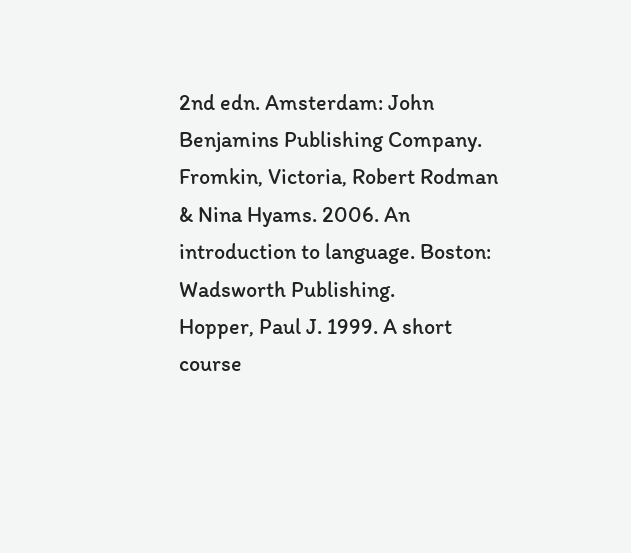2nd edn. Amsterdam: John Benjamins Publishing Company.
Fromkin, Victoria, Robert Rodman & Nina Hyams. 2006. An introduction to language. Boston: Wadsworth Publishing.
Hopper, Paul J. 1999. A short course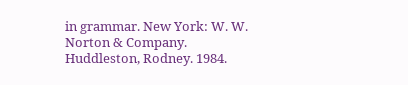in grammar. New York: W. W. Norton & Company.
Huddleston, Rodney. 1984.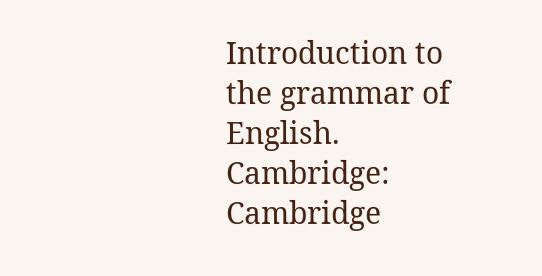Introduction to the grammar of English. Cambridge: Cambridge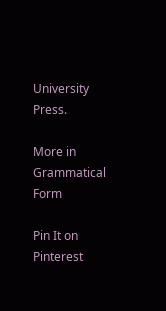University Press.

More in Grammatical Form

Pin It on Pinterest